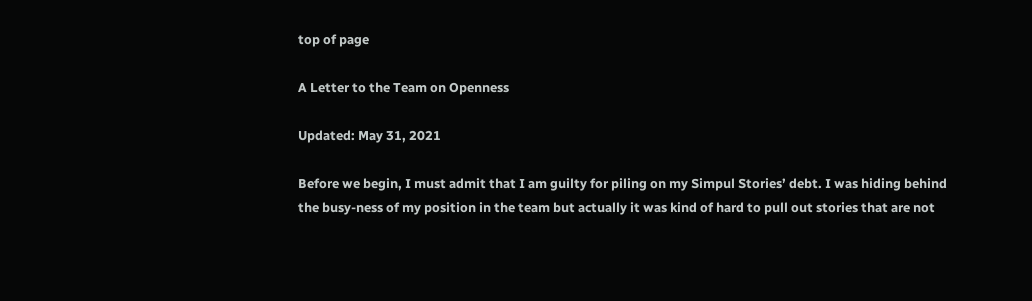top of page

A Letter to the Team on Openness

Updated: May 31, 2021

Before we begin, I must admit that I am guilty for piling on my Simpul Stories’ debt. I was hiding behind the busy-ness of my position in the team but actually it was kind of hard to pull out stories that are not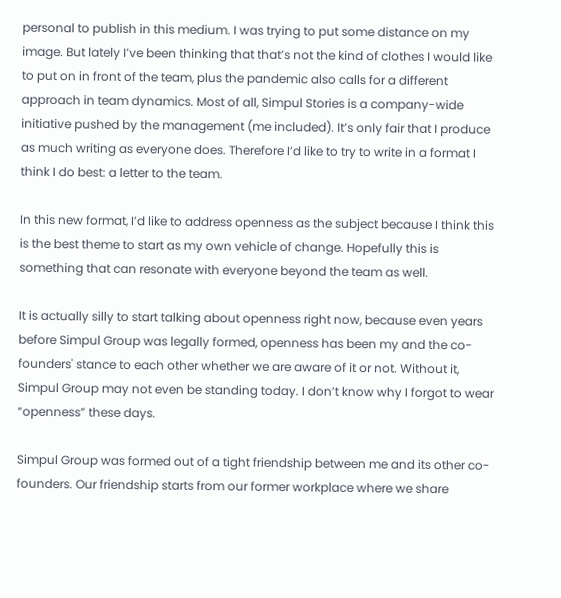personal to publish in this medium. I was trying to put some distance on my image. But lately I’ve been thinking that that’s not the kind of clothes I would like to put on in front of the team, plus the pandemic also calls for a different approach in team dynamics. Most of all, Simpul Stories is a company-wide initiative pushed by the management (me included). It’s only fair that I produce as much writing as everyone does. Therefore I’d like to try to write in a format I think I do best: a letter to the team.

In this new format, I’d like to address openness as the subject because I think this is the best theme to start as my own vehicle of change. Hopefully this is something that can resonate with everyone beyond the team as well.

It is actually silly to start talking about openness right now, because even years before Simpul Group was legally formed, openness has been my and the co-founders' stance to each other whether we are aware of it or not. Without it, Simpul Group may not even be standing today. I don’t know why I forgot to wear “openness” these days.

Simpul Group was formed out of a tight friendship between me and its other co-founders. Our friendship starts from our former workplace where we share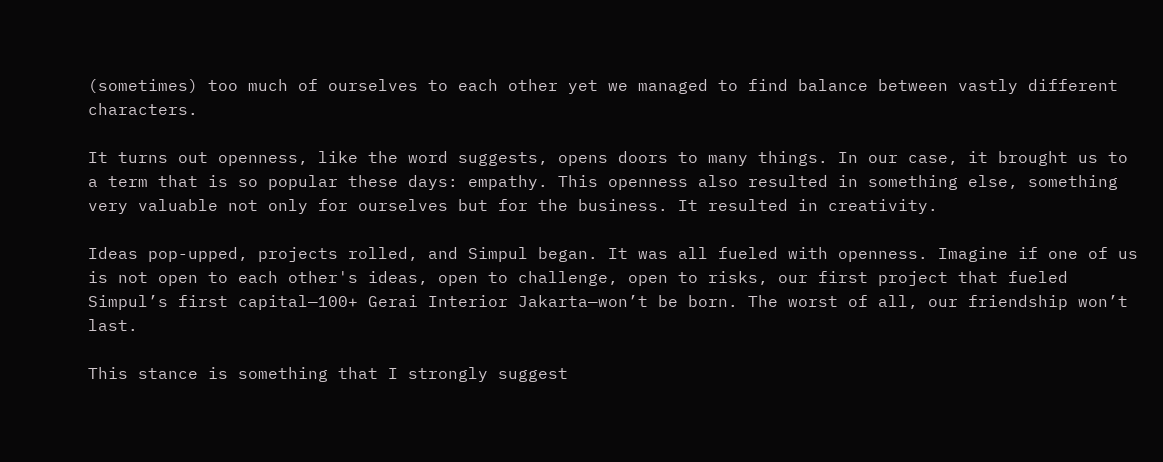(sometimes) too much of ourselves to each other yet we managed to find balance between vastly different characters.

It turns out openness, like the word suggests, opens doors to many things. In our case, it brought us to a term that is so popular these days: empathy. This openness also resulted in something else, something very valuable not only for ourselves but for the business. It resulted in creativity.

Ideas pop-upped, projects rolled, and Simpul began. It was all fueled with openness. Imagine if one of us is not open to each other's ideas, open to challenge, open to risks, our first project that fueled Simpul’s first capital—100+ Gerai Interior Jakarta—won’t be born. The worst of all, our friendship won’t last.

This stance is something that I strongly suggest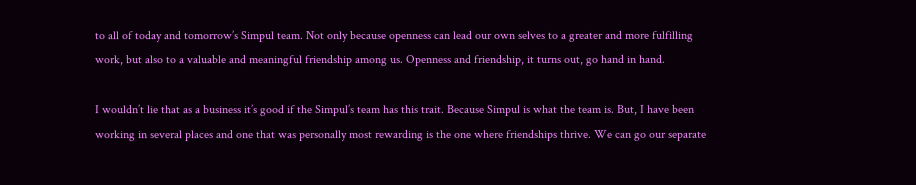to all of today and tomorrow’s Simpul team. Not only because openness can lead our own selves to a greater and more fulfilling work, but also to a valuable and meaningful friendship among us. Openness and friendship, it turns out, go hand in hand.

I wouldn’t lie that as a business it’s good if the Simpul’s team has this trait. Because Simpul is what the team is. But, I have been working in several places and one that was personally most rewarding is the one where friendships thrive. We can go our separate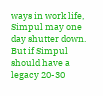ways in work life, Simpul may one day shutter down. But if Simpul should have a legacy 20-30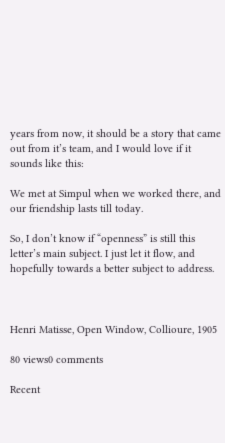years from now, it should be a story that came out from it’s team, and I would love if it sounds like this:

We met at Simpul when we worked there, and our friendship lasts till today.

So, I don’t know if “openness” is still this letter’s main subject. I just let it flow, and hopefully towards a better subject to address.



Henri Matisse, Open Window, Collioure, 1905

80 views0 comments

Recent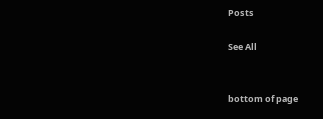Posts

See All


bottom of page